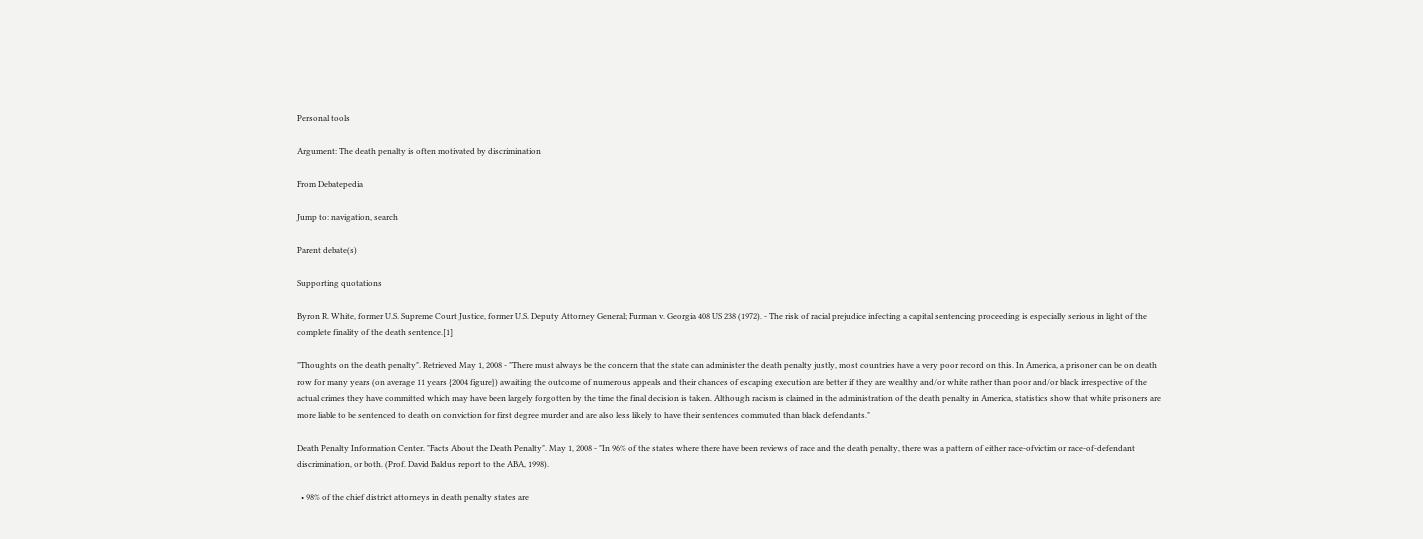Personal tools

Argument: The death penalty is often motivated by discrimination

From Debatepedia

Jump to: navigation, search

Parent debate(s)

Supporting quotations

Byron R. White, former U.S. Supreme Court Justice, former U.S. Deputy Attorney General; Furman v. Georgia 408 US 238 (1972). - The risk of racial prejudice infecting a capital sentencing proceeding is especially serious in light of the complete finality of the death sentence.[1]

"Thoughts on the death penalty". Retrieved May 1, 2008 - "There must always be the concern that the state can administer the death penalty justly, most countries have a very poor record on this. In America, a prisoner can be on death row for many years (on average 11 years {2004 figure}) awaiting the outcome of numerous appeals and their chances of escaping execution are better if they are wealthy and/or white rather than poor and/or black irrespective of the actual crimes they have committed which may have been largely forgotten by the time the final decision is taken. Although racism is claimed in the administration of the death penalty in America, statistics show that white prisoners are more liable to be sentenced to death on conviction for first degree murder and are also less likely to have their sentences commuted than black defendants."

Death Penalty Information Center. "Facts About the Death Penalty". May 1, 2008 - "In 96% of the states where there have been reviews of race and the death penalty, there was a pattern of either race-ofvictim or race-of-defendant discrimination, or both. (Prof. David Baldus report to the ABA, 1998).

  • 98% of the chief district attorneys in death penalty states are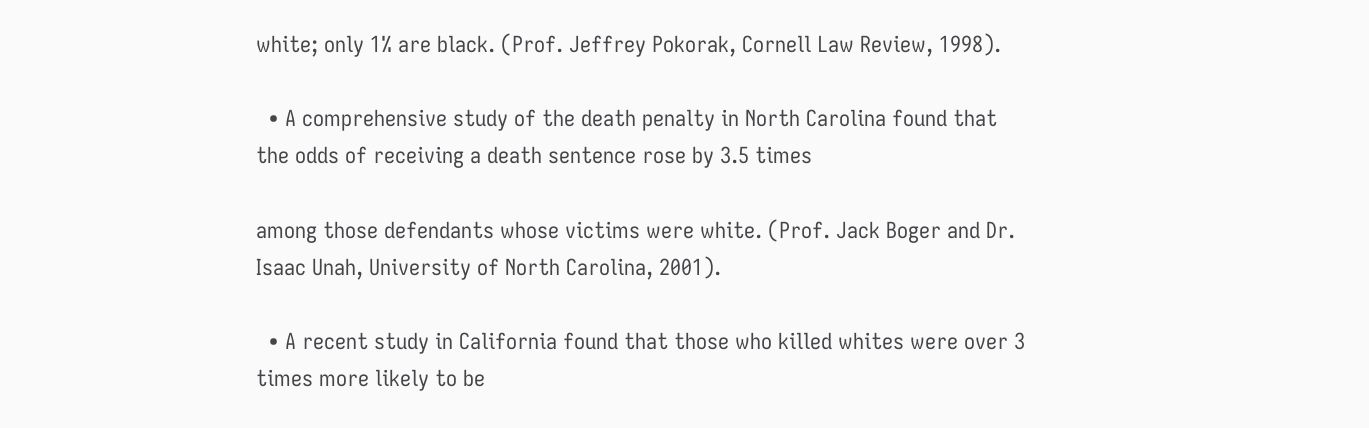white; only 1% are black. (Prof. Jeffrey Pokorak, Cornell Law Review, 1998).

  • A comprehensive study of the death penalty in North Carolina found that the odds of receiving a death sentence rose by 3.5 times

among those defendants whose victims were white. (Prof. Jack Boger and Dr. Isaac Unah, University of North Carolina, 2001).

  • A recent study in California found that those who killed whites were over 3 times more likely to be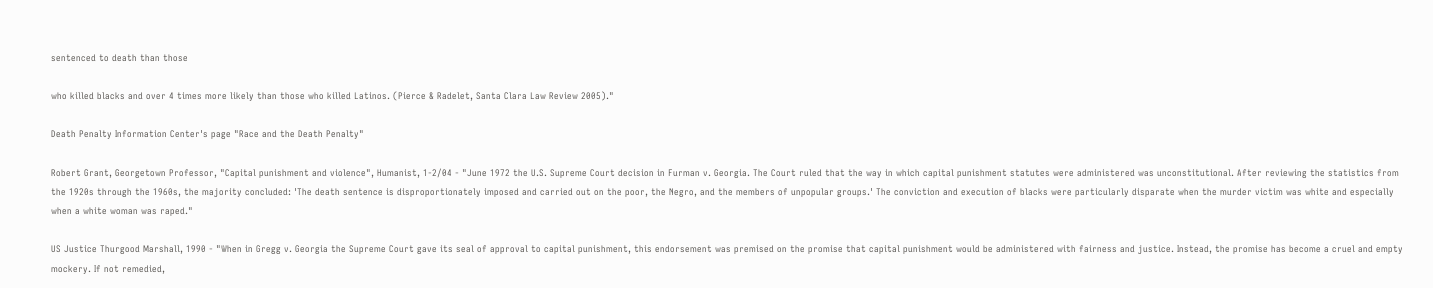sentenced to death than those

who killed blacks and over 4 times more likely than those who killed Latinos. (Pierce & Radelet, Santa Clara Law Review 2005)."

Death Penalty Information Center's page "Race and the Death Penalty"

Robert Grant, Georgetown Professor, "Capital punishment and violence", Humanist, 1-2/04 - "June 1972 the U.S. Supreme Court decision in Furman v. Georgia. The Court ruled that the way in which capital punishment statutes were administered was unconstitutional. After reviewing the statistics from the 1920s through the 1960s, the majority concluded: 'The death sentence is disproportionately imposed and carried out on the poor, the Negro, and the members of unpopular groups.' The conviction and execution of blacks were particularly disparate when the murder victim was white and especially when a white woman was raped."

US Justice Thurgood Marshall, 1990 - "When in Gregg v. Georgia the Supreme Court gave its seal of approval to capital punishment, this endorsement was premised on the promise that capital punishment would be administered with fairness and justice. Instead, the promise has become a cruel and empty mockery. If not remedied,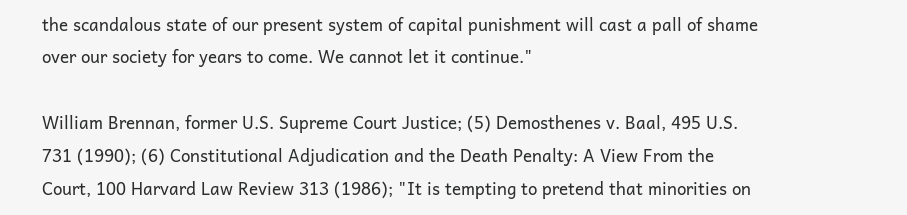the scandalous state of our present system of capital punishment will cast a pall of shame over our society for years to come. We cannot let it continue."

William Brennan, former U.S. Supreme Court Justice; (5) Demosthenes v. Baal, 495 U.S. 731 (1990); (6) Constitutional Adjudication and the Death Penalty: A View From the Court, 100 Harvard Law Review 313 (1986); "It is tempting to pretend that minorities on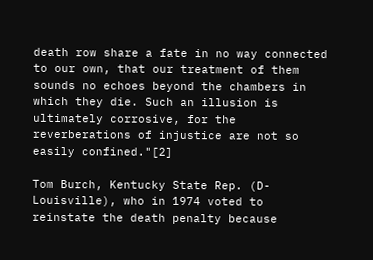death row share a fate in no way connected to our own, that our treatment of them sounds no echoes beyond the chambers in which they die. Such an illusion is ultimately corrosive, for the reverberations of injustice are not so easily confined."[2]

Tom Burch, Kentucky State Rep. (D-Louisville), who in 1974 voted to reinstate the death penalty because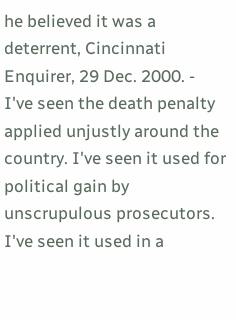he believed it was a deterrent, Cincinnati Enquirer, 29 Dec. 2000. - I've seen the death penalty applied unjustly around the country. I've seen it used for political gain by unscrupulous prosecutors. I've seen it used in a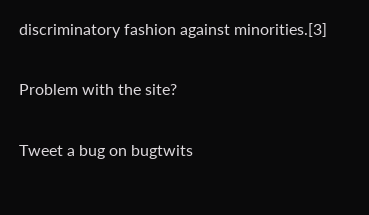discriminatory fashion against minorities.[3]

Problem with the site?

Tweet a bug on bugtwits